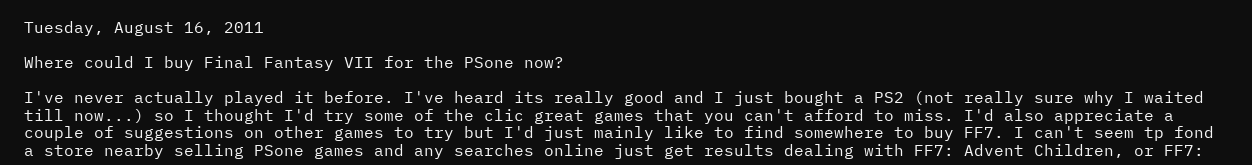Tuesday, August 16, 2011

Where could I buy Final Fantasy VII for the PSone now?

I've never actually played it before. I've heard its really good and I just bought a PS2 (not really sure why I waited till now...) so I thought I'd try some of the clic great games that you can't afford to miss. I'd also appreciate a couple of suggestions on other games to try but I'd just mainly like to find somewhere to buy FF7. I can't seem tp fond a store nearby selling PSone games and any searches online just get results dealing with FF7: Advent Children, or FF7: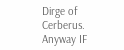Dirge of Cerberus. Anyway IF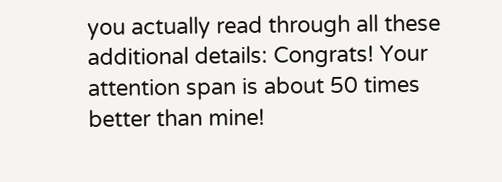you actually read through all these additional details: Congrats! Your attention span is about 50 times better than mine!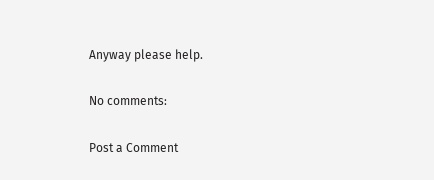Anyway please help.

No comments:

Post a Comment